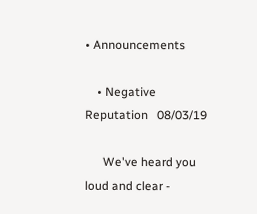• Announcements

    • Negative Reputation   08/03/19

      We've heard you loud and clear -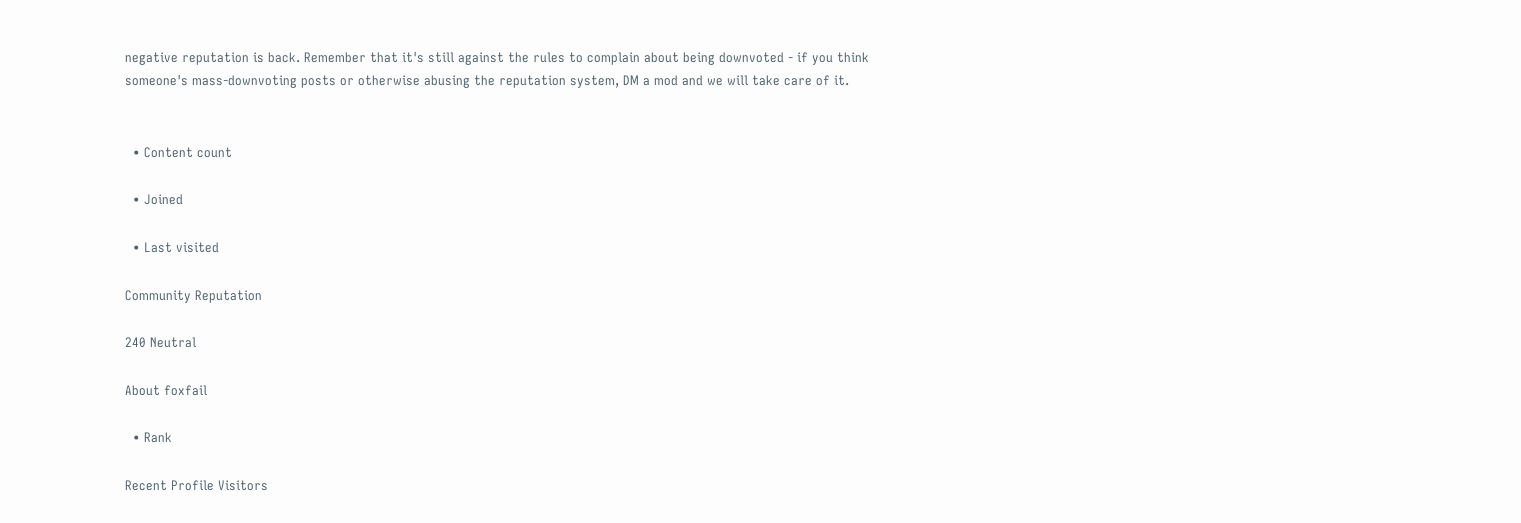negative reputation is back. Remember that it's still against the rules to complain about being downvoted - if you think someone's mass-downvoting posts or otherwise abusing the reputation system, DM a mod and we will take care of it.


  • Content count

  • Joined

  • Last visited

Community Reputation

240 Neutral

About foxfail

  • Rank

Recent Profile Visitors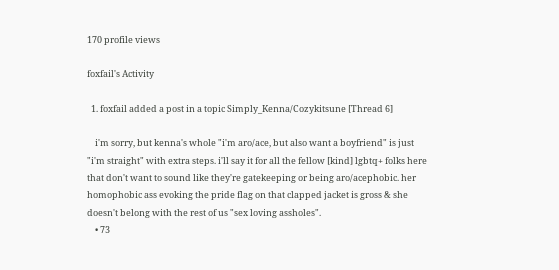170 profile views

foxfail's Activity

  1. foxfail added a post in a topic Simply_Kenna/Cozykitsune [Thread 6]

    i'm sorry, but kenna's whole "i'm aro/ace, but also want a boyfriend" is just "i'm straight" with extra steps. i'll say it for all the fellow [kind] lgbtq+ folks here that don't want to sound like they're gatekeeping or being aro/acephobic. her homophobic ass evoking the pride flag on that clapped jacket is gross & she doesn't belong with the rest of us "sex loving assholes".
    • 73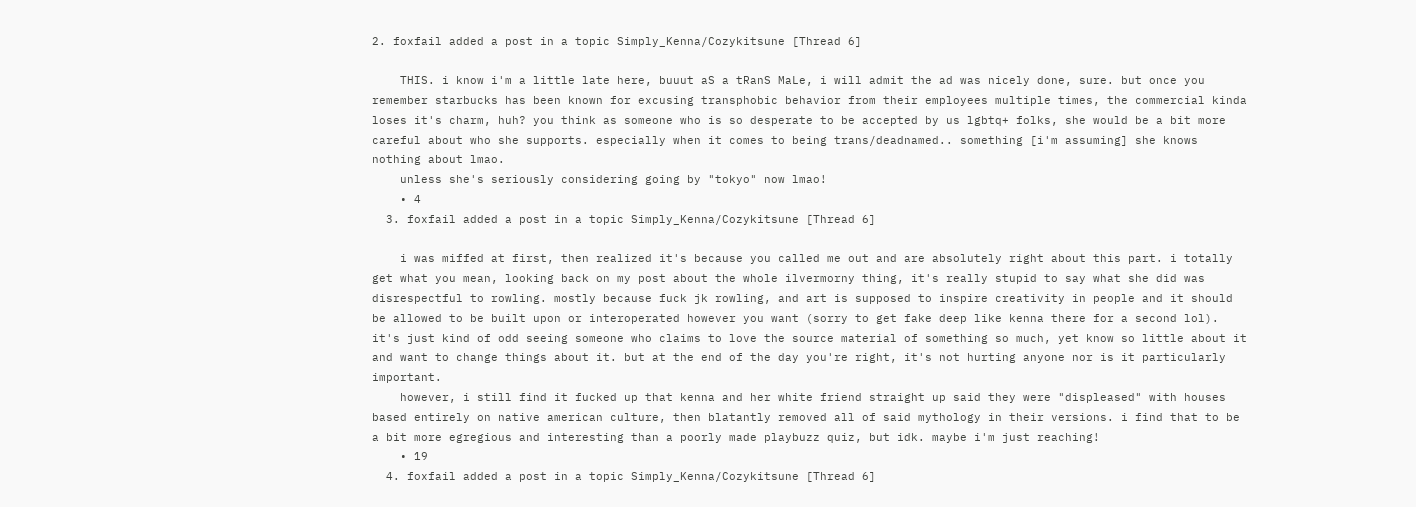2. foxfail added a post in a topic Simply_Kenna/Cozykitsune [Thread 6]

    THIS. i know i'm a little late here, buuut aS a tRanS MaLe, i will admit the ad was nicely done, sure. but once you remember starbucks has been known for excusing transphobic behavior from their employees multiple times, the commercial kinda loses it's charm, huh? you think as someone who is so desperate to be accepted by us lgbtq+ folks, she would be a bit more careful about who she supports. especially when it comes to being trans/deadnamed.. something [i'm assuming] she knows nothing about lmao.
    unless she's seriously considering going by "tokyo" now lmao!
    • 4
  3. foxfail added a post in a topic Simply_Kenna/Cozykitsune [Thread 6]

    i was miffed at first, then realized it's because you called me out and are absolutely right about this part. i totally get what you mean, looking back on my post about the whole ilvermorny thing, it's really stupid to say what she did was disrespectful to rowling. mostly because fuck jk rowling, and art is supposed to inspire creativity in people and it should be allowed to be built upon or interoperated however you want (sorry to get fake deep like kenna there for a second lol). it's just kind of odd seeing someone who claims to love the source material of something so much, yet know so little about it and want to change things about it. but at the end of the day you're right, it's not hurting anyone nor is it particularly important.
    however, i still find it fucked up that kenna and her white friend straight up said they were "displeased" with houses based entirely on native american culture, then blatantly removed all of said mythology in their versions. i find that to be a bit more egregious and interesting than a poorly made playbuzz quiz, but idk. maybe i'm just reaching!
    • 19
  4. foxfail added a post in a topic Simply_Kenna/Cozykitsune [Thread 6]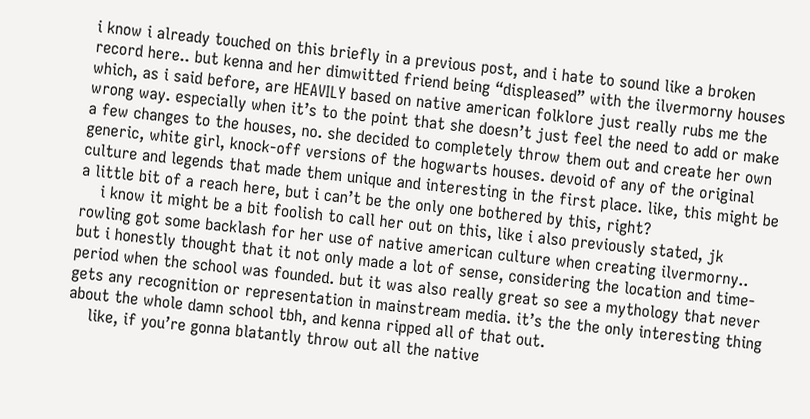i know i already touched on this briefly in a previous post, and i hate to sound like a broken record here.. but kenna and her dimwitted friend being “displeased” with the ilvermorny houses which, as i said before, are HEAVILY based on native american folklore just really rubs me the wrong way. especially when it’s to the point that she doesn’t just feel the need to add or make a few changes to the houses, no. she decided to completely throw them out and create her own generic, white girl, knock-off versions of the hogwarts houses. devoid of any of the original culture and legends that made them unique and interesting in the first place. like, this might be a little bit of a reach here, but i can’t be the only one bothered by this, right?
    i know it might be a bit foolish to call her out on this, like i also previously stated, jk rowling got some backlash for her use of native american culture when creating ilvermorny.. but i honestly thought that it not only made a lot of sense, considering the location and time-period when the school was founded. but it was also really great so see a mythology that never gets any recognition or representation in mainstream media. it’s the the only interesting thing about the whole damn school tbh, and kenna ripped all of that out.
    like, if you’re gonna blatantly throw out all the native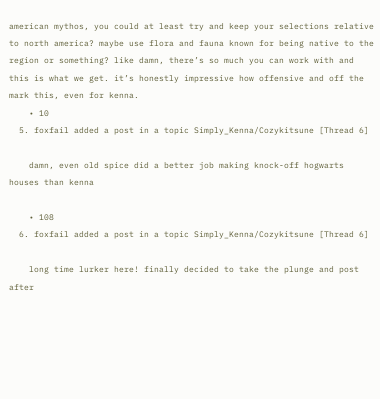american mythos, you could at least try and keep your selections relative to north america? maybe use flora and fauna known for being native to the region or something? like damn, there’s so much you can work with and this is what we get. it’s honestly impressive how offensive and off the mark this, even for kenna.
    • 10
  5. foxfail added a post in a topic Simply_Kenna/Cozykitsune [Thread 6]

    damn, even old spice did a better job making knock-off hogwarts houses than kenna

    • 108
  6. foxfail added a post in a topic Simply_Kenna/Cozykitsune [Thread 6]

    long time lurker here! finally decided to take the plunge and post after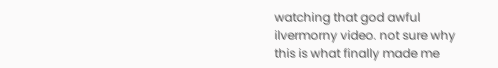watching that god awful ilvermorny video. not sure why this is what finally made me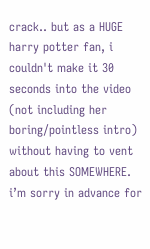crack.. but as a HUGE harry potter fan, i couldn't make it 30 seconds into the video (not including her boring/pointless intro) without having to vent about this SOMEWHERE. i’m sorry in advance for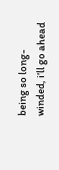being so long-winded, i’ll go ahead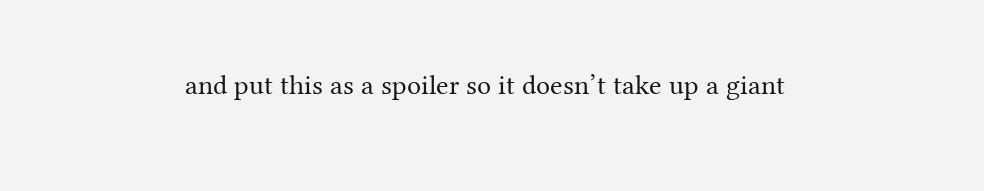and put this as a spoiler so it doesn’t take up a giant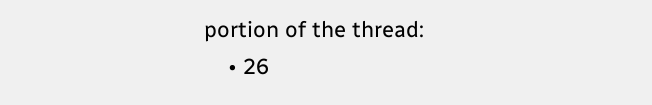portion of the thread:
    • 26